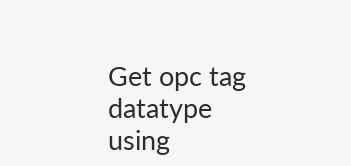Get opc tag datatype using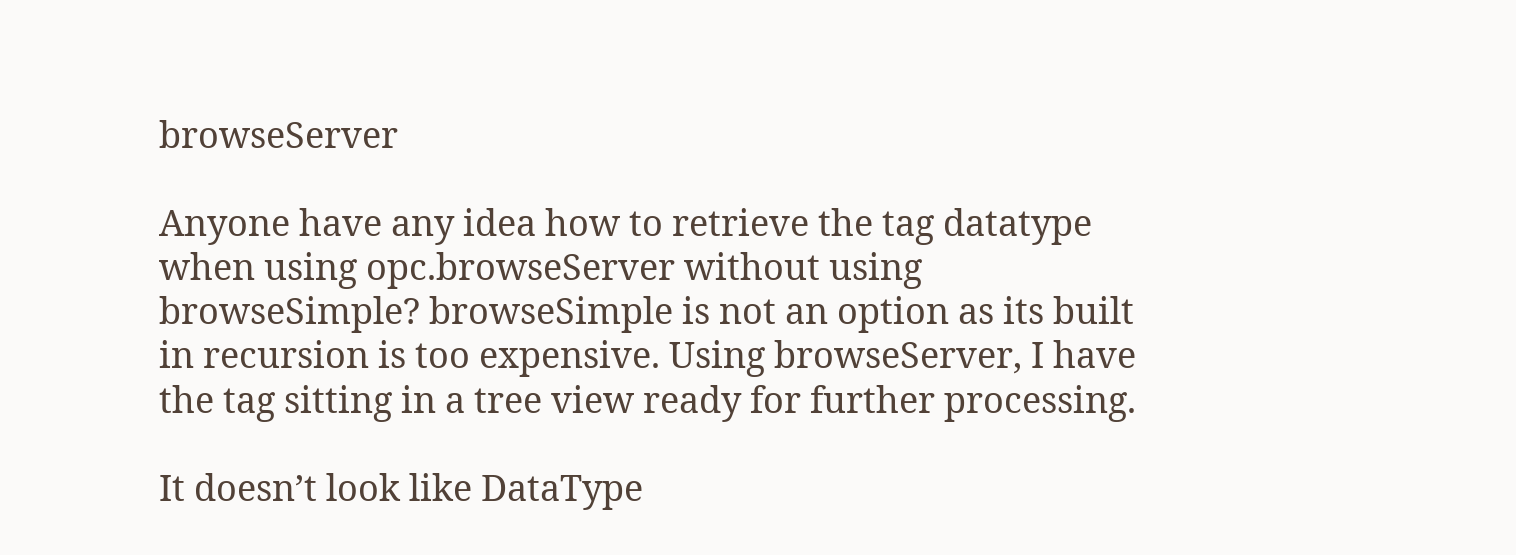browseServer

Anyone have any idea how to retrieve the tag datatype when using opc.browseServer without using browseSimple? browseSimple is not an option as its built in recursion is too expensive. Using browseServer, I have the tag sitting in a tree view ready for further processing.

It doesn’t look like DataType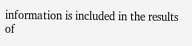information is included in the results of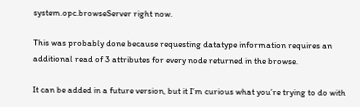system.opc.browseServer right now.

This was probably done because requesting datatype information requires an additional read of 3 attributes for every node returned in the browse.

It can be added in a future version, but it I’m curious what you’re trying to do with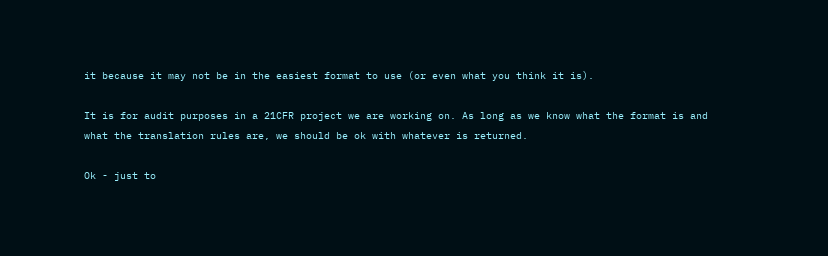it because it may not be in the easiest format to use (or even what you think it is).

It is for audit purposes in a 21CFR project we are working on. As long as we know what the format is and what the translation rules are, we should be ok with whatever is returned.

Ok - just to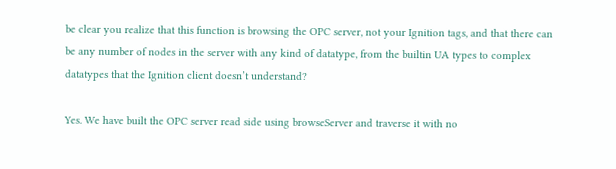be clear you realize that this function is browsing the OPC server, not your Ignition tags, and that there can be any number of nodes in the server with any kind of datatype, from the builtin UA types to complex datatypes that the Ignition client doesn’t understand?

Yes. We have built the OPC server read side using browseServer and traverse it with no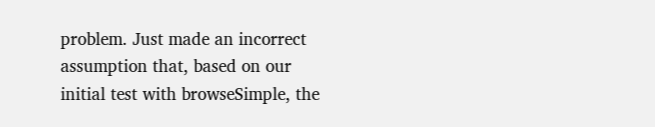problem. Just made an incorrect assumption that, based on our initial test with browseSimple, the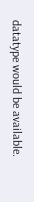datatype would be available.